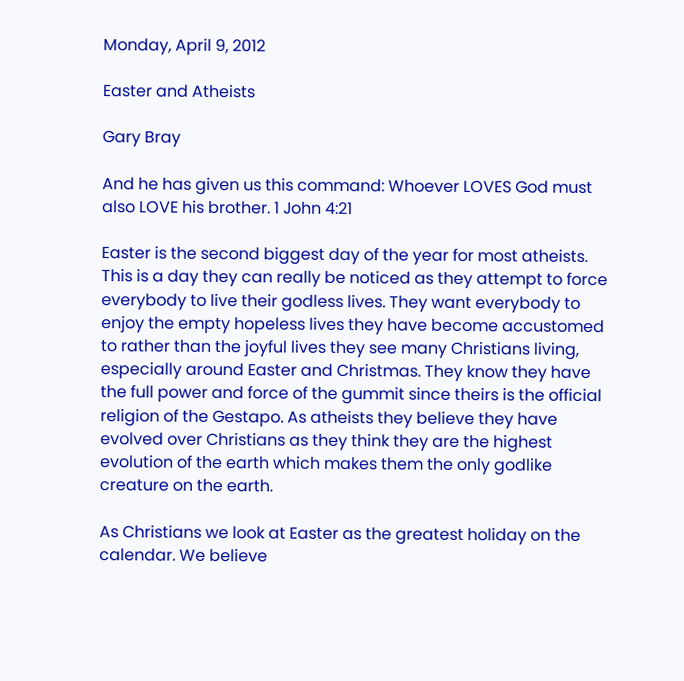Monday, April 9, 2012

Easter and Atheists

Gary Bray

And he has given us this command: Whoever LOVES God must also LOVE his brother. 1 John 4:21

Easter is the second biggest day of the year for most atheists. This is a day they can really be noticed as they attempt to force everybody to live their godless lives. They want everybody to enjoy the empty hopeless lives they have become accustomed to rather than the joyful lives they see many Christians living, especially around Easter and Christmas. They know they have the full power and force of the gummit since theirs is the official religion of the Gestapo. As atheists they believe they have evolved over Christians as they think they are the highest evolution of the earth which makes them the only godlike creature on the earth.

As Christians we look at Easter as the greatest holiday on the calendar. We believe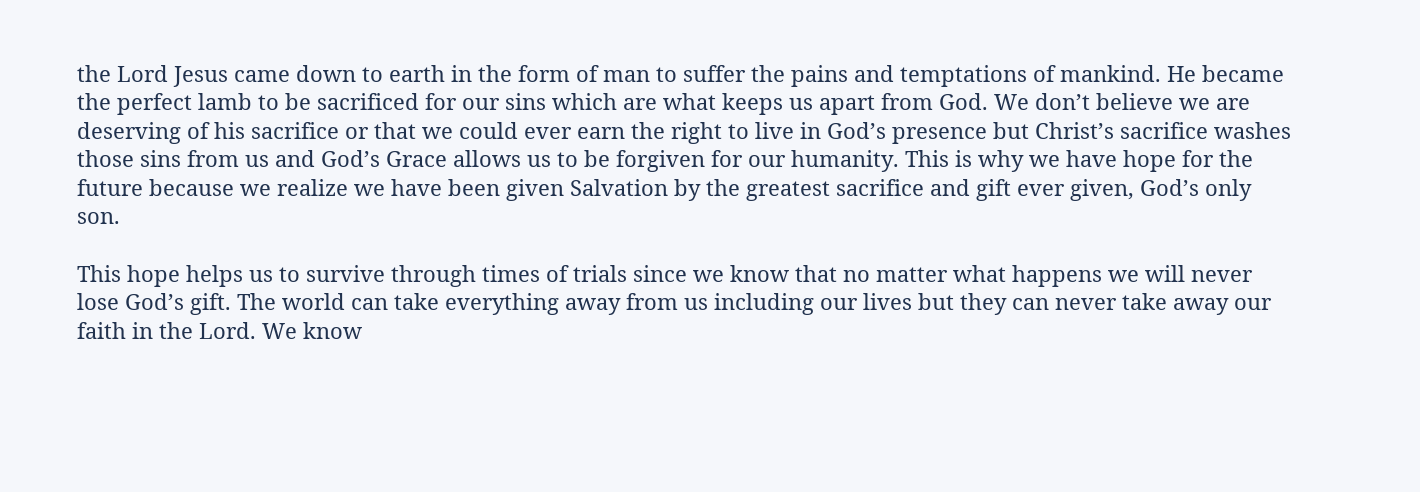the Lord Jesus came down to earth in the form of man to suffer the pains and temptations of mankind. He became the perfect lamb to be sacrificed for our sins which are what keeps us apart from God. We don’t believe we are deserving of his sacrifice or that we could ever earn the right to live in God’s presence but Christ’s sacrifice washes those sins from us and God’s Grace allows us to be forgiven for our humanity. This is why we have hope for the future because we realize we have been given Salvation by the greatest sacrifice and gift ever given, God’s only son.

This hope helps us to survive through times of trials since we know that no matter what happens we will never lose God’s gift. The world can take everything away from us including our lives but they can never take away our faith in the Lord. We know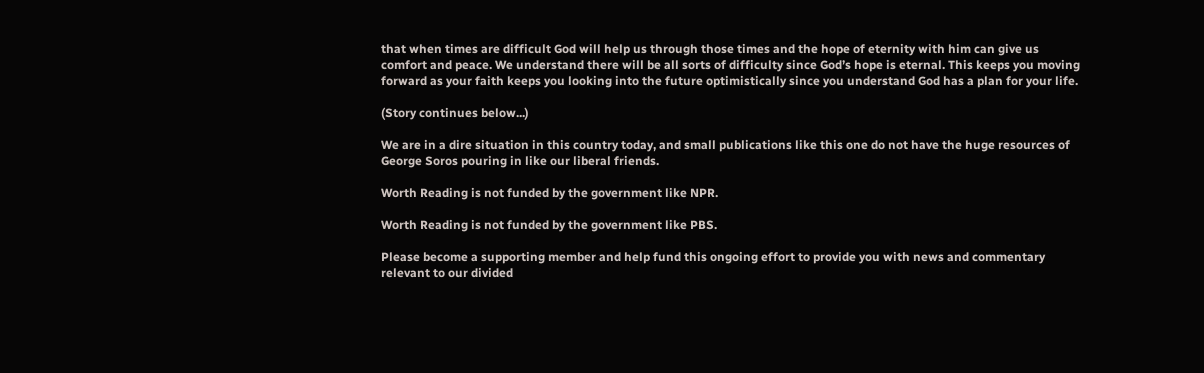that when times are difficult God will help us through those times and the hope of eternity with him can give us comfort and peace. We understand there will be all sorts of difficulty since God’s hope is eternal. This keeps you moving forward as your faith keeps you looking into the future optimistically since you understand God has a plan for your life.

(Story continues below...)

We are in a dire situation in this country today, and small publications like this one do not have the huge resources of George Soros pouring in like our liberal friends.

Worth Reading is not funded by the government like NPR.

Worth Reading is not funded by the government like PBS.

Please become a supporting member and help fund this ongoing effort to provide you with news and commentary relevant to our divided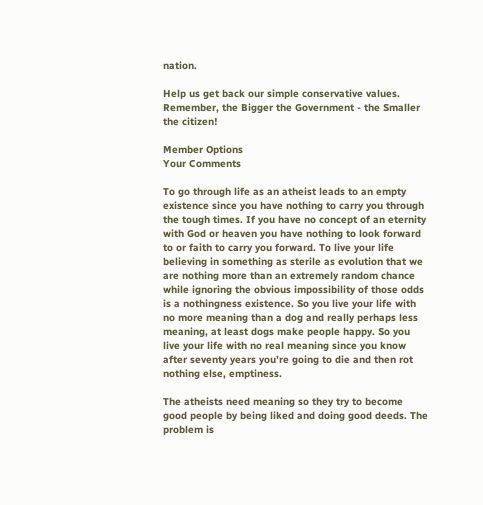nation.

Help us get back our simple conservative values. Remember, the Bigger the Government - the Smaller the citizen!

Member Options
Your Comments

To go through life as an atheist leads to an empty existence since you have nothing to carry you through the tough times. If you have no concept of an eternity with God or heaven you have nothing to look forward to or faith to carry you forward. To live your life believing in something as sterile as evolution that we are nothing more than an extremely random chance while ignoring the obvious impossibility of those odds is a nothingness existence. So you live your life with no more meaning than a dog and really perhaps less meaning, at least dogs make people happy. So you live your life with no real meaning since you know after seventy years you’re going to die and then rot nothing else, emptiness.

The atheists need meaning so they try to become good people by being liked and doing good deeds. The problem is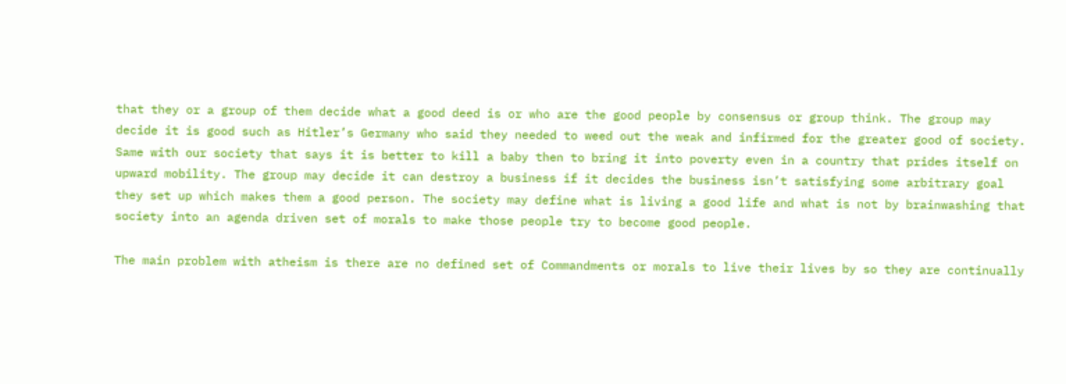that they or a group of them decide what a good deed is or who are the good people by consensus or group think. The group may decide it is good such as Hitler’s Germany who said they needed to weed out the weak and infirmed for the greater good of society. Same with our society that says it is better to kill a baby then to bring it into poverty even in a country that prides itself on upward mobility. The group may decide it can destroy a business if it decides the business isn’t satisfying some arbitrary goal they set up which makes them a good person. The society may define what is living a good life and what is not by brainwashing that society into an agenda driven set of morals to make those people try to become good people.

The main problem with atheism is there are no defined set of Commandments or morals to live their lives by so they are continually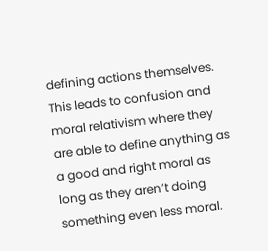defining actions themselves. This leads to confusion and moral relativism where they are able to define anything as a good and right moral as long as they aren’t doing something even less moral.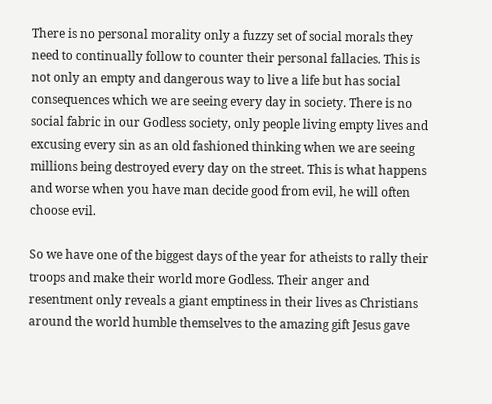There is no personal morality only a fuzzy set of social morals they need to continually follow to counter their personal fallacies. This is not only an empty and dangerous way to live a life but has social consequences which we are seeing every day in society. There is no social fabric in our Godless society, only people living empty lives and excusing every sin as an old fashioned thinking when we are seeing millions being destroyed every day on the street. This is what happens and worse when you have man decide good from evil, he will often choose evil.

So we have one of the biggest days of the year for atheists to rally their troops and make their world more Godless. Their anger and resentment only reveals a giant emptiness in their lives as Christians around the world humble themselves to the amazing gift Jesus gave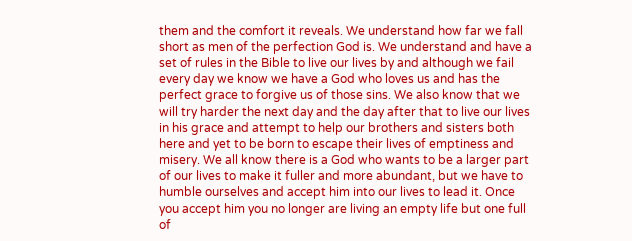them and the comfort it reveals. We understand how far we fall short as men of the perfection God is. We understand and have a set of rules in the Bible to live our lives by and although we fail every day we know we have a God who loves us and has the perfect grace to forgive us of those sins. We also know that we will try harder the next day and the day after that to live our lives in his grace and attempt to help our brothers and sisters both here and yet to be born to escape their lives of emptiness and misery. We all know there is a God who wants to be a larger part of our lives to make it fuller and more abundant, but we have to humble ourselves and accept him into our lives to lead it. Once you accept him you no longer are living an empty life but one full of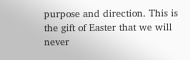purpose and direction. This is the gift of Easter that we will never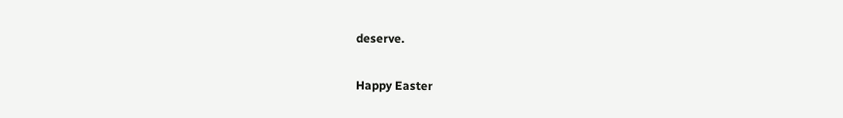deserve.

Happy Easter